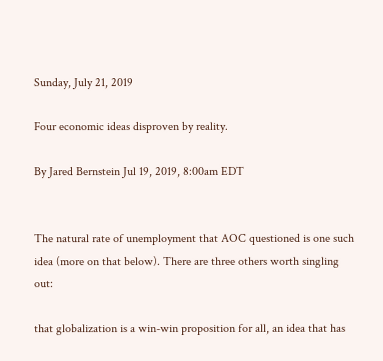Sunday, July 21, 2019

Four economic ideas disproven by reality.

By Jared Bernstein Jul 19, 2019, 8:00am EDT


The natural rate of unemployment that AOC questioned is one such idea (more on that below). There are three others worth singling out:

that globalization is a win-win proposition for all, an idea that has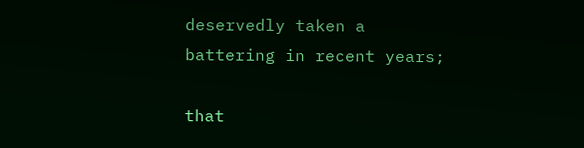deservedly taken a battering in recent years;

that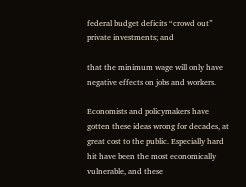federal budget deficits “crowd out” private investments; and

that the minimum wage will only have negative effects on jobs and workers.

Economists and policymakers have gotten these ideas wrong for decades, at great cost to the public. Especially hard hit have been the most economically vulnerable, and these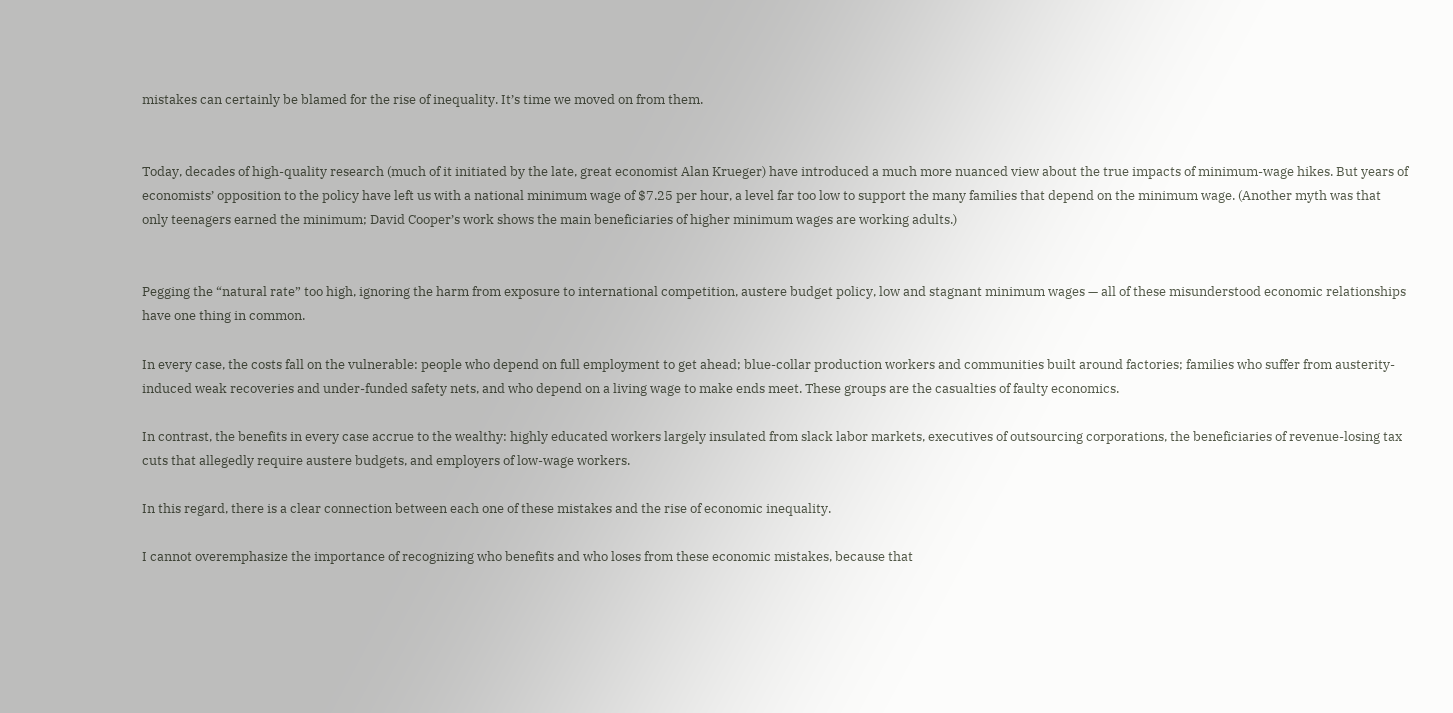mistakes can certainly be blamed for the rise of inequality. It’s time we moved on from them.


Today, decades of high-quality research (much of it initiated by the late, great economist Alan Krueger) have introduced a much more nuanced view about the true impacts of minimum-wage hikes. But years of economists’ opposition to the policy have left us with a national minimum wage of $7.25 per hour, a level far too low to support the many families that depend on the minimum wage. (Another myth was that only teenagers earned the minimum; David Cooper’s work shows the main beneficiaries of higher minimum wages are working adults.)


Pegging the “natural rate” too high, ignoring the harm from exposure to international competition, austere budget policy, low and stagnant minimum wages — all of these misunderstood economic relationships have one thing in common.

In every case, the costs fall on the vulnerable: people who depend on full employment to get ahead; blue-collar production workers and communities built around factories; families who suffer from austerity-induced weak recoveries and under-funded safety nets, and who depend on a living wage to make ends meet. These groups are the casualties of faulty economics.

In contrast, the benefits in every case accrue to the wealthy: highly educated workers largely insulated from slack labor markets, executives of outsourcing corporations, the beneficiaries of revenue-losing tax cuts that allegedly require austere budgets, and employers of low-wage workers.

In this regard, there is a clear connection between each one of these mistakes and the rise of economic inequality.

I cannot overemphasize the importance of recognizing who benefits and who loses from these economic mistakes, because that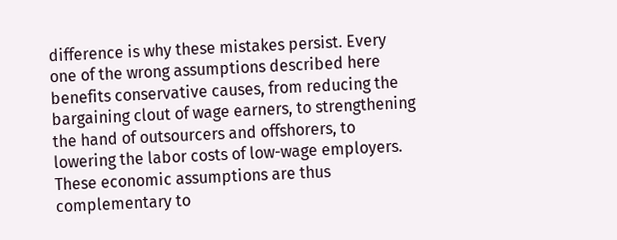difference is why these mistakes persist. Every one of the wrong assumptions described here benefits conservative causes, from reducing the bargaining clout of wage earners, to strengthening the hand of outsourcers and offshorers, to lowering the labor costs of low-wage employers. These economic assumptions are thus complementary to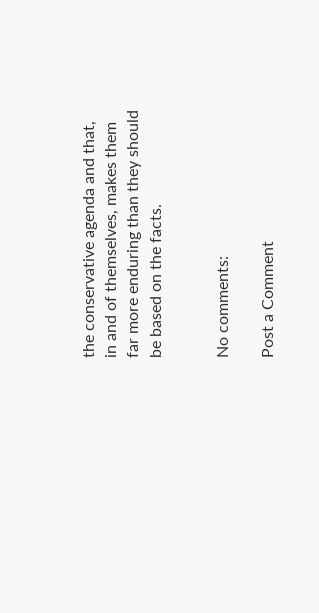the conservative agenda and that, in and of themselves, makes them far more enduring than they should be based on the facts.


No comments:

Post a Comment